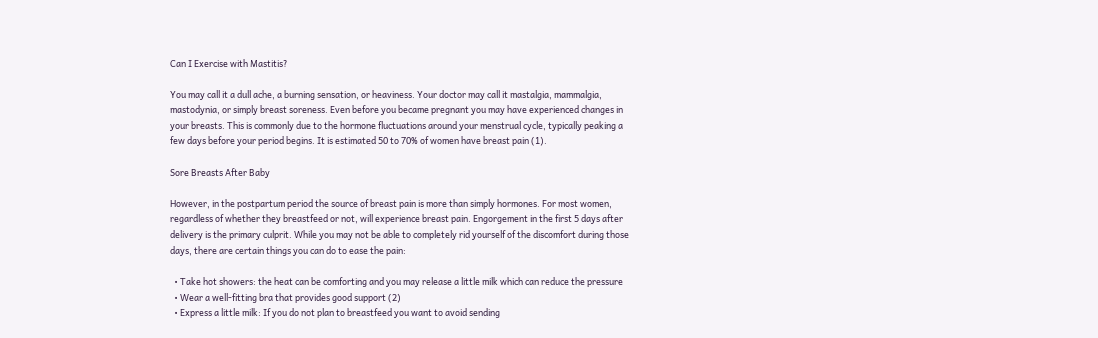Can I Exercise with Mastitis?

You may call it a dull ache, a burning sensation, or heaviness. Your doctor may call it mastalgia, mammalgia, mastodynia, or simply breast soreness. Even before you became pregnant you may have experienced changes in your breasts. This is commonly due to the hormone fluctuations around your menstrual cycle, typically peaking a few days before your period begins. It is estimated 50 to 70% of women have breast pain (1).

Sore Breasts After Baby

However, in the postpartum period the source of breast pain is more than simply hormones. For most women, regardless of whether they breastfeed or not, will experience breast pain. Engorgement in the first 5 days after delivery is the primary culprit. While you may not be able to completely rid yourself of the discomfort during those days, there are certain things you can do to ease the pain:

  • Take hot showers: the heat can be comforting and you may release a little milk which can reduce the pressure
  • Wear a well-fitting bra that provides good support (2)
  • Express a little milk: If you do not plan to breastfeed you want to avoid sending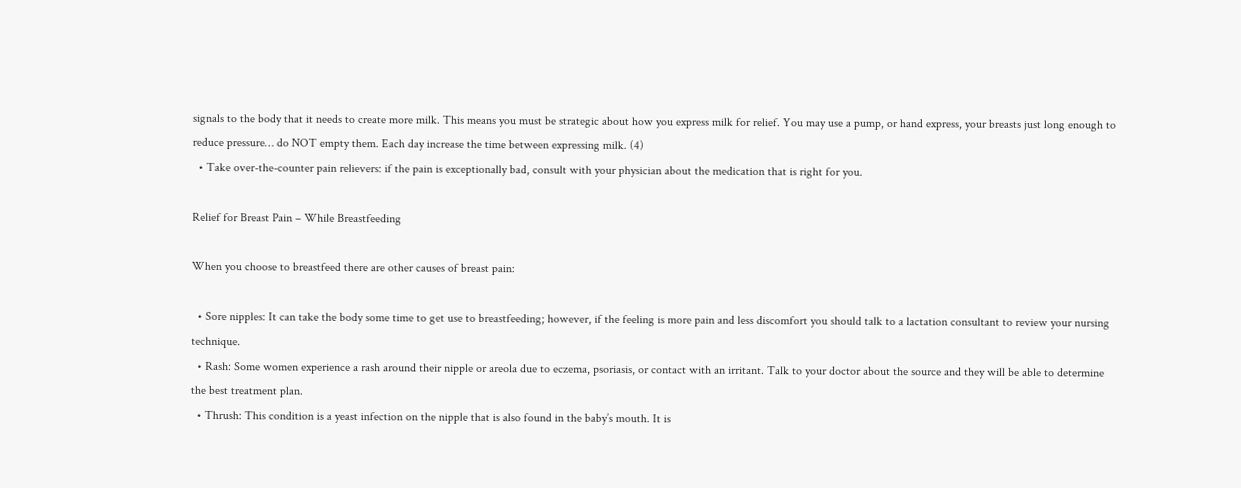signals to the body that it needs to create more milk. This means you must be strategic about how you express milk for relief. You may use a pump, or hand express, your breasts just long enough to reduce pressure… do NOT empty them. Each day increase the time between expressing milk. (4)
  • Take over-the-counter pain relievers: if the pain is exceptionally bad, consult with your physician about the medication that is right for you.

Relief for Breast Pain – While Breastfeeding

When you choose to breastfeed there are other causes of breast pain:

  • Sore nipples: It can take the body some time to get use to breastfeeding; however, if the feeling is more pain and less discomfort you should talk to a lactation consultant to review your nursing technique.
  • Rash: Some women experience a rash around their nipple or areola due to eczema, psoriasis, or contact with an irritant. Talk to your doctor about the source and they will be able to determine the best treatment plan.
  • Thrush: This condition is a yeast infection on the nipple that is also found in the baby’s mouth. It is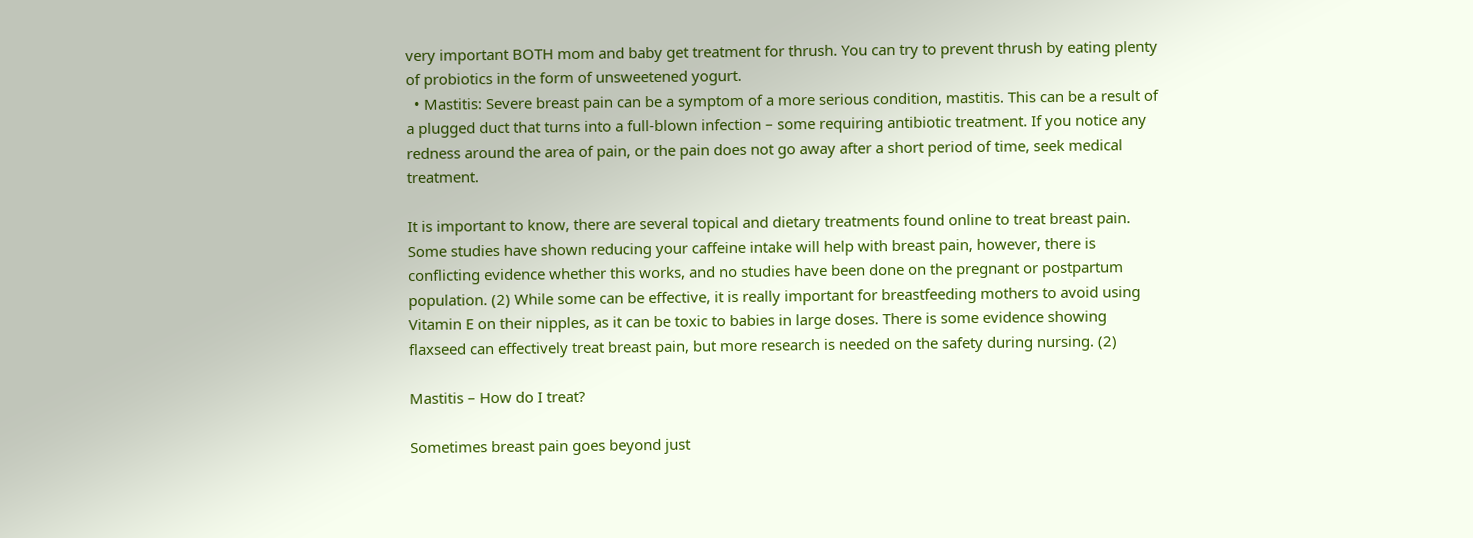very important BOTH mom and baby get treatment for thrush. You can try to prevent thrush by eating plenty of probiotics in the form of unsweetened yogurt.
  • Mastitis: Severe breast pain can be a symptom of a more serious condition, mastitis. This can be a result of a plugged duct that turns into a full-blown infection – some requiring antibiotic treatment. If you notice any redness around the area of pain, or the pain does not go away after a short period of time, seek medical treatment.

It is important to know, there are several topical and dietary treatments found online to treat breast pain. Some studies have shown reducing your caffeine intake will help with breast pain, however, there is conflicting evidence whether this works, and no studies have been done on the pregnant or postpartum population. (2) While some can be effective, it is really important for breastfeeding mothers to avoid using Vitamin E on their nipples, as it can be toxic to babies in large doses. There is some evidence showing flaxseed can effectively treat breast pain, but more research is needed on the safety during nursing. (2)

Mastitis – How do I treat?

Sometimes breast pain goes beyond just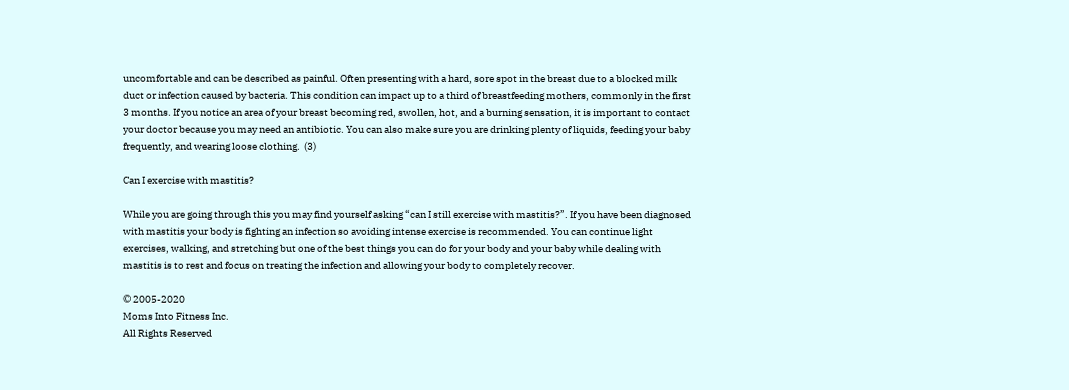uncomfortable and can be described as painful. Often presenting with a hard, sore spot in the breast due to a blocked milk duct or infection caused by bacteria. This condition can impact up to a third of breastfeeding mothers, commonly in the first 3 months. If you notice an area of your breast becoming red, swollen, hot, and a burning sensation, it is important to contact your doctor because you may need an antibiotic. You can also make sure you are drinking plenty of liquids, feeding your baby frequently, and wearing loose clothing.  (3)

Can I exercise with mastitis?

While you are going through this you may find yourself asking “can I still exercise with mastitis?”. If you have been diagnosed with mastitis your body is fighting an infection so avoiding intense exercise is recommended. You can continue light exercises, walking, and stretching but one of the best things you can do for your body and your baby while dealing with mastitis is to rest and focus on treating the infection and allowing your body to completely recover.

© 2005-2020
Moms Into Fitness Inc.
All Rights Reserved